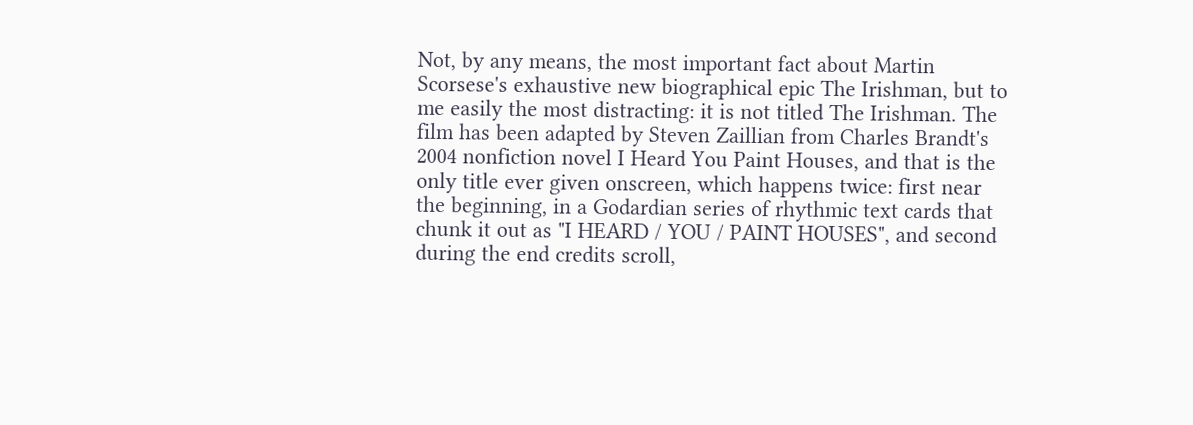Not, by any means, the most important fact about Martin Scorsese's exhaustive new biographical epic The Irishman, but to me easily the most distracting: it is not titled The Irishman. The film has been adapted by Steven Zaillian from Charles Brandt's 2004 nonfiction novel I Heard You Paint Houses, and that is the only title ever given onscreen, which happens twice: first near the beginning, in a Godardian series of rhythmic text cards that chunk it out as "I HEARD / YOU / PAINT HOUSES", and second during the end credits scroll,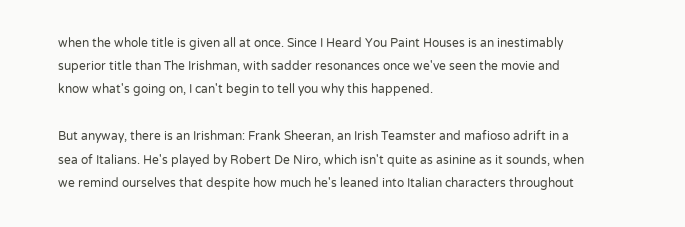when the whole title is given all at once. Since I Heard You Paint Houses is an inestimably superior title than The Irishman, with sadder resonances once we've seen the movie and know what's going on, I can't begin to tell you why this happened.

But anyway, there is an Irishman: Frank Sheeran, an Irish Teamster and mafioso adrift in a sea of Italians. He's played by Robert De Niro, which isn't quite as asinine as it sounds, when we remind ourselves that despite how much he's leaned into Italian characters throughout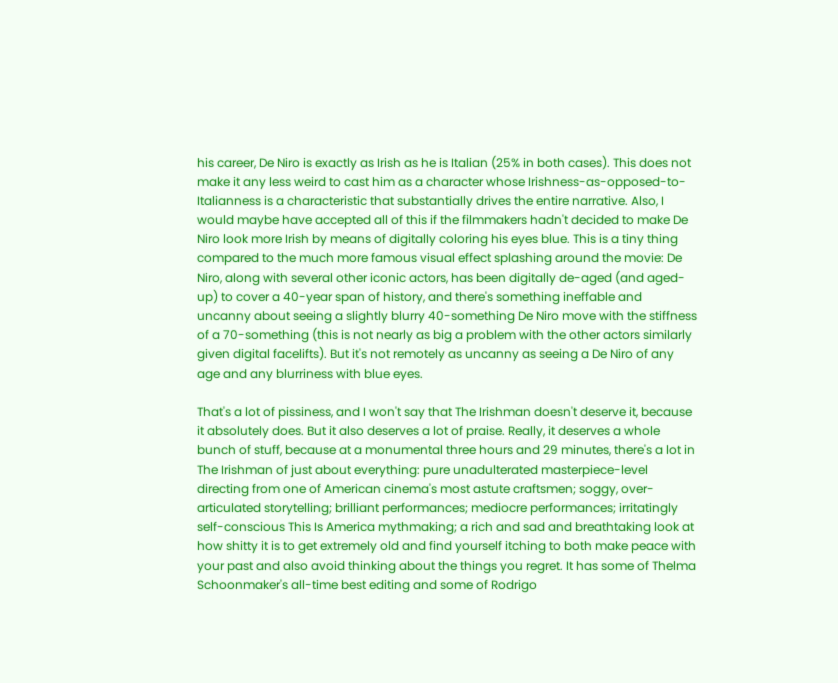his career, De Niro is exactly as Irish as he is Italian (25% in both cases). This does not make it any less weird to cast him as a character whose Irishness-as-opposed-to-Italianness is a characteristic that substantially drives the entire narrative. Also, I would maybe have accepted all of this if the filmmakers hadn't decided to make De Niro look more Irish by means of digitally coloring his eyes blue. This is a tiny thing compared to the much more famous visual effect splashing around the movie: De Niro, along with several other iconic actors, has been digitally de-aged (and aged-up) to cover a 40-year span of history, and there's something ineffable and uncanny about seeing a slightly blurry 40-something De Niro move with the stiffness of a 70-something (this is not nearly as big a problem with the other actors similarly given digital facelifts). But it's not remotely as uncanny as seeing a De Niro of any age and any blurriness with blue eyes.

That's a lot of pissiness, and I won't say that The Irishman doesn't deserve it, because it absolutely does. But it also deserves a lot of praise. Really, it deserves a whole bunch of stuff, because at a monumental three hours and 29 minutes, there's a lot in The Irishman of just about everything: pure unadulterated masterpiece-level directing from one of American cinema's most astute craftsmen; soggy, over-articulated storytelling; brilliant performances; mediocre performances; irritatingly self-conscious This Is America mythmaking; a rich and sad and breathtaking look at how shitty it is to get extremely old and find yourself itching to both make peace with your past and also avoid thinking about the things you regret. It has some of Thelma Schoonmaker's all-time best editing and some of Rodrigo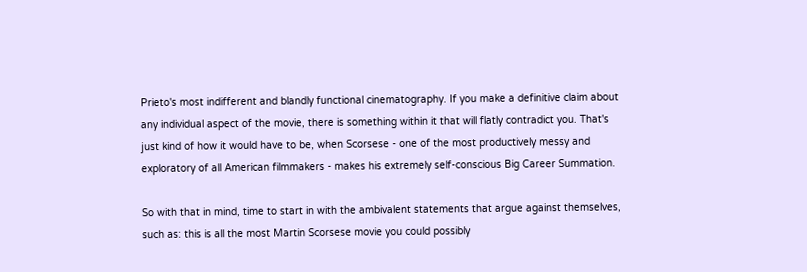Prieto's most indifferent and blandly functional cinematography. If you make a definitive claim about any individual aspect of the movie, there is something within it that will flatly contradict you. That's just kind of how it would have to be, when Scorsese - one of the most productively messy and exploratory of all American filmmakers - makes his extremely self-conscious Big Career Summation.

So with that in mind, time to start in with the ambivalent statements that argue against themselves, such as: this is all the most Martin Scorsese movie you could possibly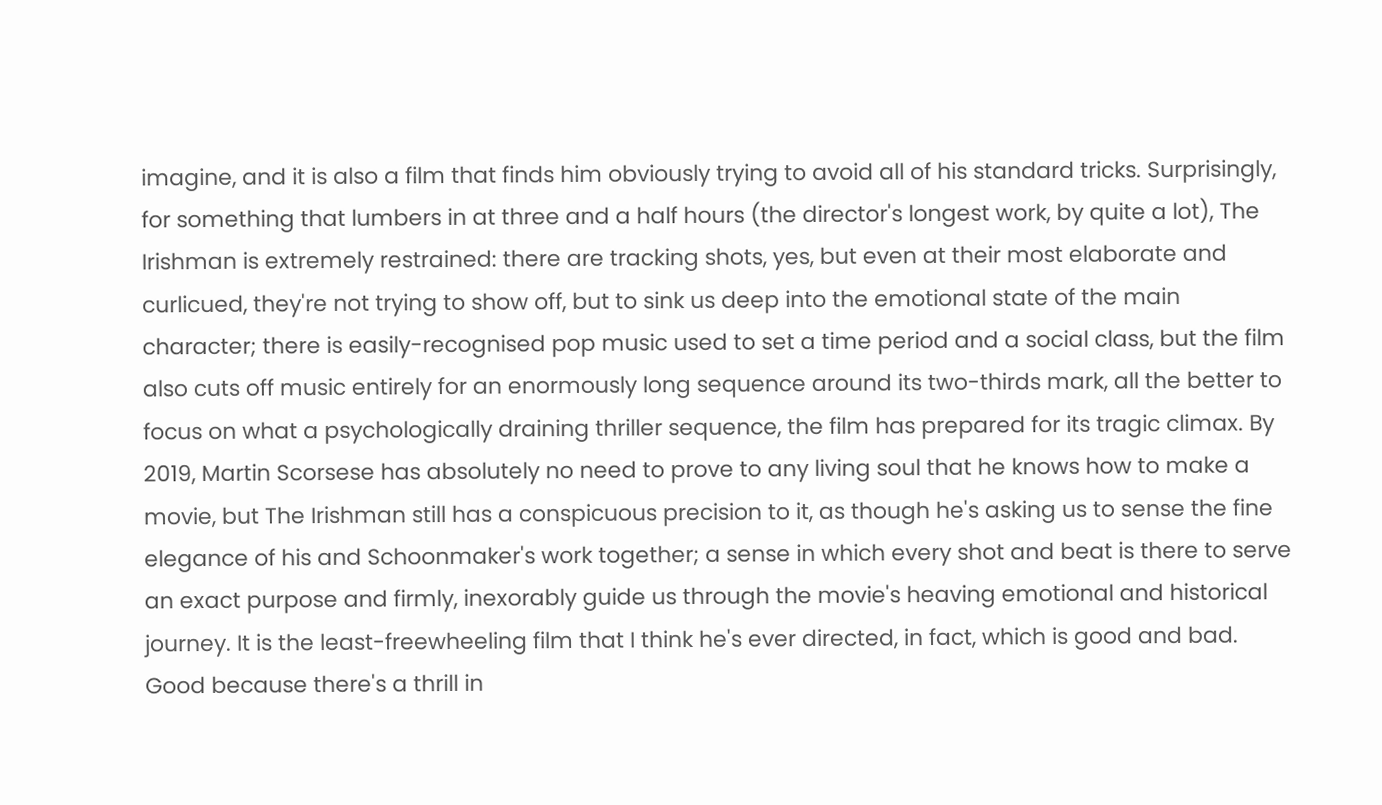imagine, and it is also a film that finds him obviously trying to avoid all of his standard tricks. Surprisingly, for something that lumbers in at three and a half hours (the director's longest work, by quite a lot), The Irishman is extremely restrained: there are tracking shots, yes, but even at their most elaborate and curlicued, they're not trying to show off, but to sink us deep into the emotional state of the main character; there is easily-recognised pop music used to set a time period and a social class, but the film also cuts off music entirely for an enormously long sequence around its two-thirds mark, all the better to focus on what a psychologically draining thriller sequence, the film has prepared for its tragic climax. By 2019, Martin Scorsese has absolutely no need to prove to any living soul that he knows how to make a movie, but The Irishman still has a conspicuous precision to it, as though he's asking us to sense the fine elegance of his and Schoonmaker's work together; a sense in which every shot and beat is there to serve an exact purpose and firmly, inexorably guide us through the movie's heaving emotional and historical journey. It is the least-freewheeling film that I think he's ever directed, in fact, which is good and bad. Good because there's a thrill in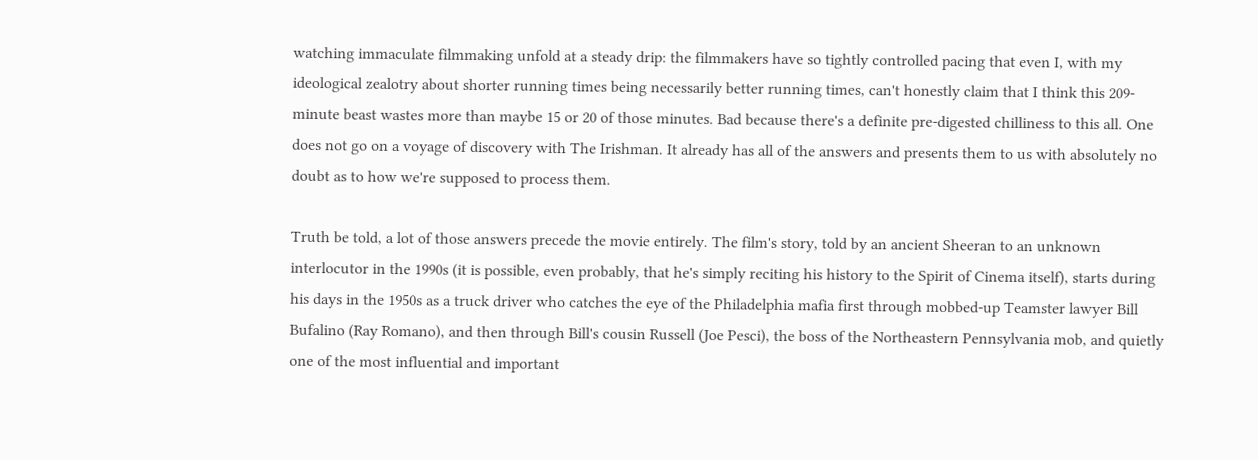watching immaculate filmmaking unfold at a steady drip: the filmmakers have so tightly controlled pacing that even I, with my ideological zealotry about shorter running times being necessarily better running times, can't honestly claim that I think this 209-minute beast wastes more than maybe 15 or 20 of those minutes. Bad because there's a definite pre-digested chilliness to this all. One does not go on a voyage of discovery with The Irishman. It already has all of the answers and presents them to us with absolutely no doubt as to how we're supposed to process them.

Truth be told, a lot of those answers precede the movie entirely. The film's story, told by an ancient Sheeran to an unknown interlocutor in the 1990s (it is possible, even probably, that he's simply reciting his history to the Spirit of Cinema itself), starts during his days in the 1950s as a truck driver who catches the eye of the Philadelphia mafia first through mobbed-up Teamster lawyer Bill Bufalino (Ray Romano), and then through Bill's cousin Russell (Joe Pesci), the boss of the Northeastern Pennsylvania mob, and quietly one of the most influential and important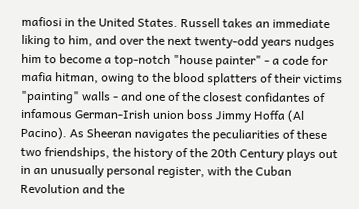mafiosi in the United States. Russell takes an immediate liking to him, and over the next twenty-odd years nudges him to become a top-notch "house painter" - a code for mafia hitman, owing to the blood splatters of their victims "painting" walls - and one of the closest confidantes of infamous German-Irish union boss Jimmy Hoffa (Al Pacino). As Sheeran navigates the peculiarities of these two friendships, the history of the 20th Century plays out in an unusually personal register, with the Cuban Revolution and the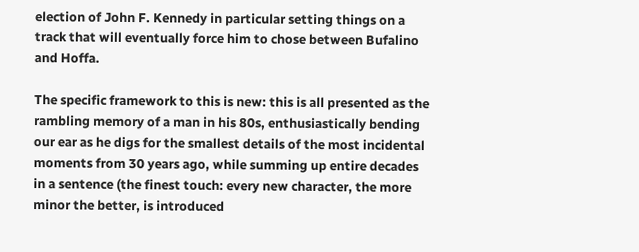election of John F. Kennedy in particular setting things on a track that will eventually force him to chose between Bufalino and Hoffa.

The specific framework to this is new: this is all presented as the rambling memory of a man in his 80s, enthusiastically bending our ear as he digs for the smallest details of the most incidental moments from 30 years ago, while summing up entire decades in a sentence (the finest touch: every new character, the more minor the better, is introduced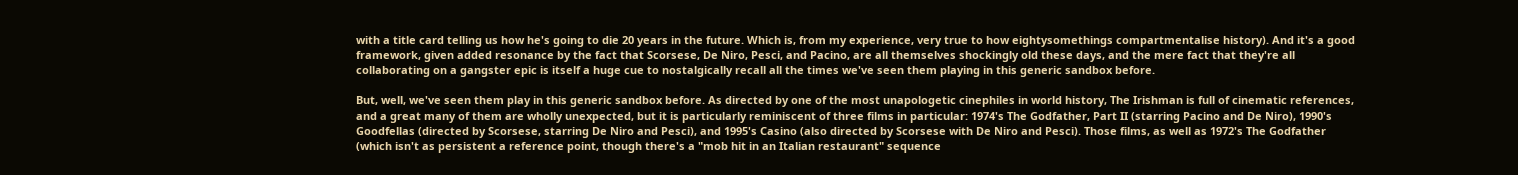with a title card telling us how he's going to die 20 years in the future. Which is, from my experience, very true to how eightysomethings compartmentalise history). And it's a good framework, given added resonance by the fact that Scorsese, De Niro, Pesci, and Pacino, are all themselves shockingly old these days, and the mere fact that they're all collaborating on a gangster epic is itself a huge cue to nostalgically recall all the times we've seen them playing in this generic sandbox before.

But, well, we've seen them play in this generic sandbox before. As directed by one of the most unapologetic cinephiles in world history, The Irishman is full of cinematic references, and a great many of them are wholly unexpected, but it is particularly reminiscent of three films in particular: 1974's The Godfather, Part II (starring Pacino and De Niro), 1990's Goodfellas (directed by Scorsese, starring De Niro and Pesci), and 1995's Casino (also directed by Scorsese with De Niro and Pesci). Those films, as well as 1972's The Godfather (which isn't as persistent a reference point, though there's a "mob hit in an Italian restaurant" sequence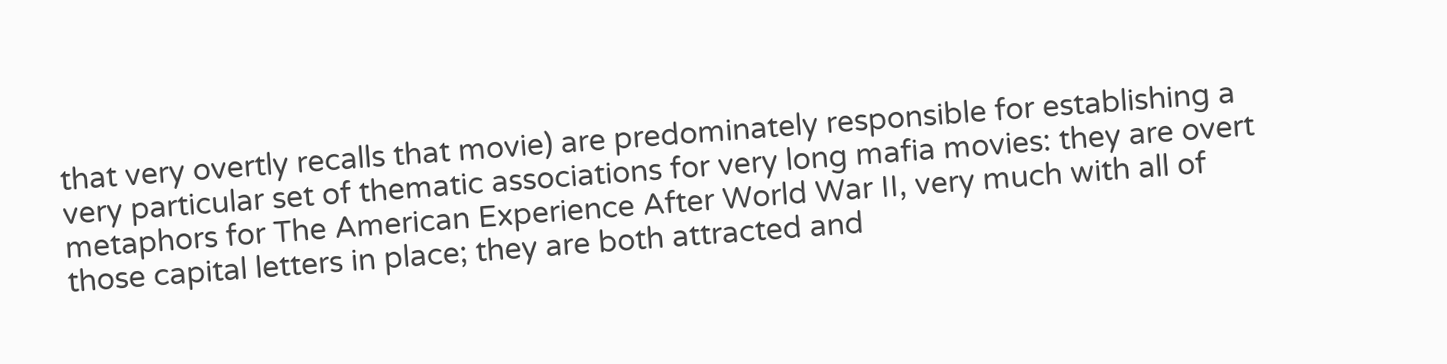that very overtly recalls that movie) are predominately responsible for establishing a very particular set of thematic associations for very long mafia movies: they are overt metaphors for The American Experience After World War II, very much with all of those capital letters in place; they are both attracted and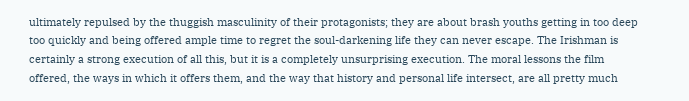ultimately repulsed by the thuggish masculinity of their protagonists; they are about brash youths getting in too deep too quickly and being offered ample time to regret the soul-darkening life they can never escape. The Irishman is certainly a strong execution of all this, but it is a completely unsurprising execution. The moral lessons the film offered, the ways in which it offers them, and the way that history and personal life intersect, are all pretty much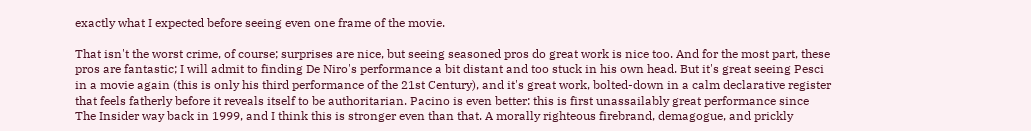exactly what I expected before seeing even one frame of the movie.

That isn't the worst crime, of course; surprises are nice, but seeing seasoned pros do great work is nice too. And for the most part, these pros are fantastic; I will admit to finding De Niro's performance a bit distant and too stuck in his own head. But it's great seeing Pesci in a movie again (this is only his third performance of the 21st Century), and it's great work, bolted-down in a calm declarative register that feels fatherly before it reveals itself to be authoritarian. Pacino is even better: this is first unassailably great performance since The Insider way back in 1999, and I think this is stronger even than that. A morally righteous firebrand, demagogue, and prickly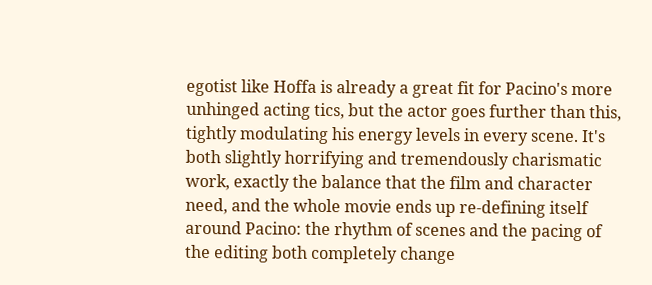egotist like Hoffa is already a great fit for Pacino's more unhinged acting tics, but the actor goes further than this, tightly modulating his energy levels in every scene. It's both slightly horrifying and tremendously charismatic work, exactly the balance that the film and character need, and the whole movie ends up re-defining itself around Pacino: the rhythm of scenes and the pacing of the editing both completely change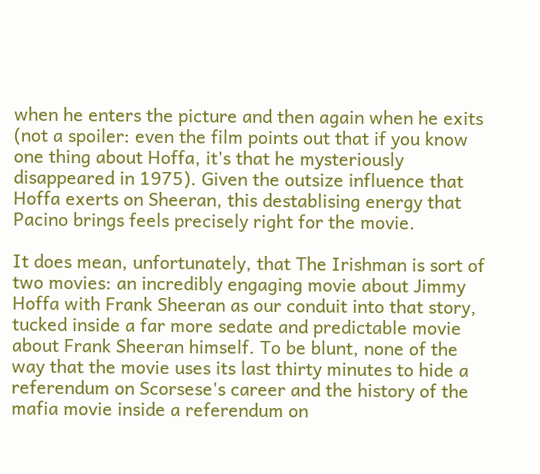when he enters the picture and then again when he exits (not a spoiler: even the film points out that if you know one thing about Hoffa, it's that he mysteriously disappeared in 1975). Given the outsize influence that Hoffa exerts on Sheeran, this destablising energy that Pacino brings feels precisely right for the movie.

It does mean, unfortunately, that The Irishman is sort of two movies: an incredibly engaging movie about Jimmy Hoffa with Frank Sheeran as our conduit into that story, tucked inside a far more sedate and predictable movie about Frank Sheeran himself. To be blunt, none of the way that the movie uses its last thirty minutes to hide a referendum on Scorsese's career and the history of the mafia movie inside a referendum on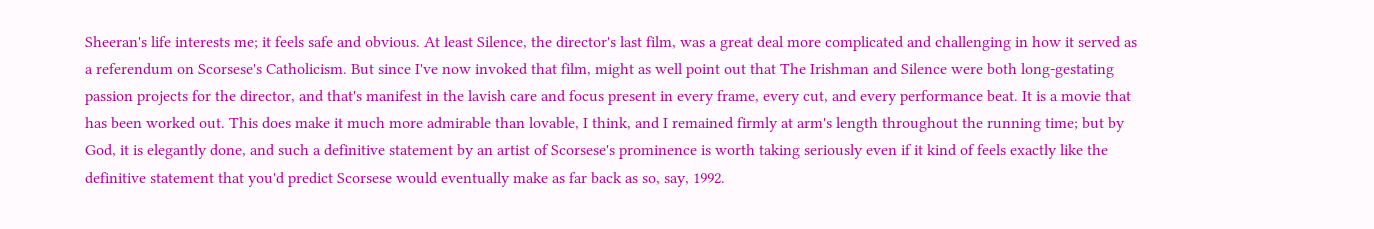Sheeran's life interests me; it feels safe and obvious. At least Silence, the director's last film, was a great deal more complicated and challenging in how it served as a referendum on Scorsese's Catholicism. But since I've now invoked that film, might as well point out that The Irishman and Silence were both long-gestating passion projects for the director, and that's manifest in the lavish care and focus present in every frame, every cut, and every performance beat. It is a movie that has been worked out. This does make it much more admirable than lovable, I think, and I remained firmly at arm's length throughout the running time; but by God, it is elegantly done, and such a definitive statement by an artist of Scorsese's prominence is worth taking seriously even if it kind of feels exactly like the definitive statement that you'd predict Scorsese would eventually make as far back as so, say, 1992.